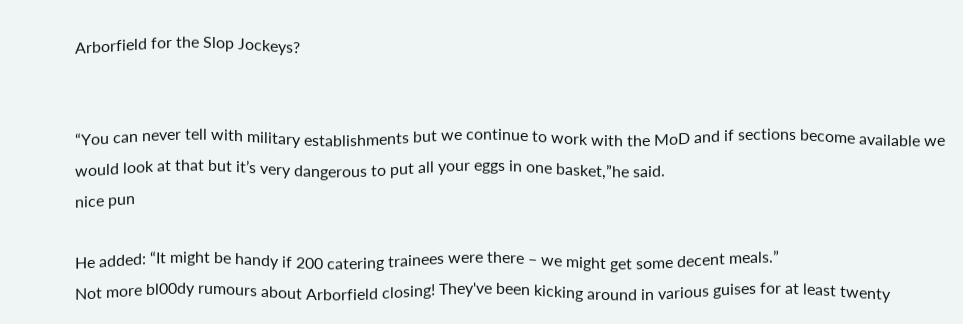Arborfield for the Slop Jockeys?


“You can never tell with military establishments but we continue to work with the MoD and if sections become available we would look at that but it’s very dangerous to put all your eggs in one basket,”he said.
nice pun

He added: “It might be handy if 200 catering trainees were there – we might get some decent meals.”
Not more bl00dy rumours about Arborfield closing! They've been kicking around in various guises for at least twenty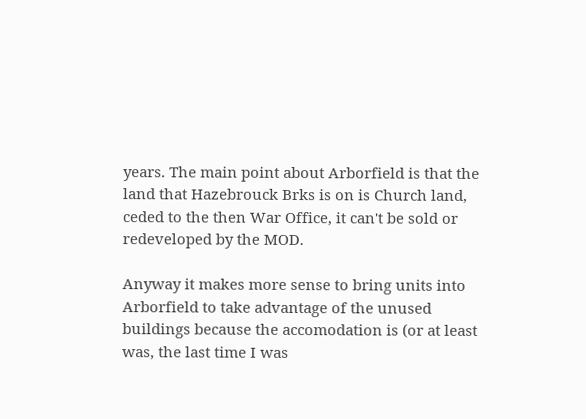years. The main point about Arborfield is that the land that Hazebrouck Brks is on is Church land, ceded to the then War Office, it can't be sold or redeveloped by the MOD.

Anyway it makes more sense to bring units into Arborfield to take advantage of the unused buildings because the accomodation is (or at least was, the last time I was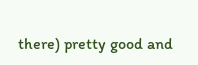there) pretty good and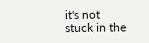it's not stuck in the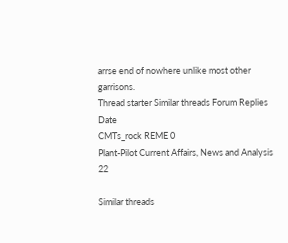arrse end of nowhere unlike most other garrisons.
Thread starter Similar threads Forum Replies Date
CMTs_rock REME 0
Plant-Pilot Current Affairs, News and Analysis 22

Similar threads